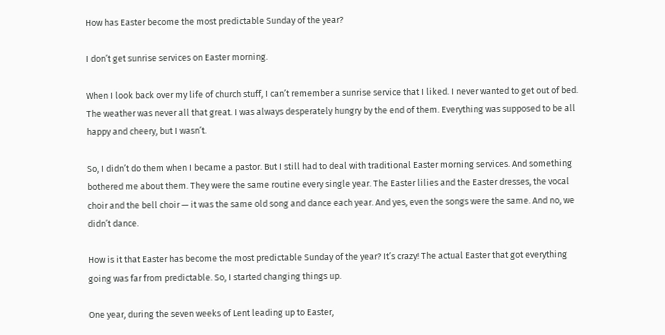How has Easter become the most predictable Sunday of the year?

I don’t get sunrise services on Easter morning.

When I look back over my life of church stuff, I can’t remember a sunrise service that I liked. I never wanted to get out of bed. The weather was never all that great. I was always desperately hungry by the end of them. Everything was supposed to be all happy and cheery, but I wasn’t.

So, I didn’t do them when I became a pastor. But I still had to deal with traditional Easter morning services. And something bothered me about them. They were the same routine every single year. The Easter lilies and the Easter dresses, the vocal choir and the bell choir — it was the same old song and dance each year. And yes, even the songs were the same. And no, we didn’t dance.

How is it that Easter has become the most predictable Sunday of the year? It’s crazy! The actual Easter that got everything going was far from predictable. So, I started changing things up.

One year, during the seven weeks of Lent leading up to Easter,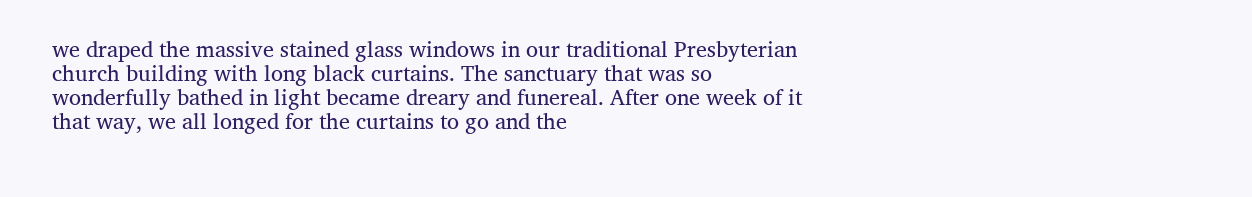we draped the massive stained glass windows in our traditional Presbyterian church building with long black curtains. The sanctuary that was so wonderfully bathed in light became dreary and funereal. After one week of it that way, we all longed for the curtains to go and the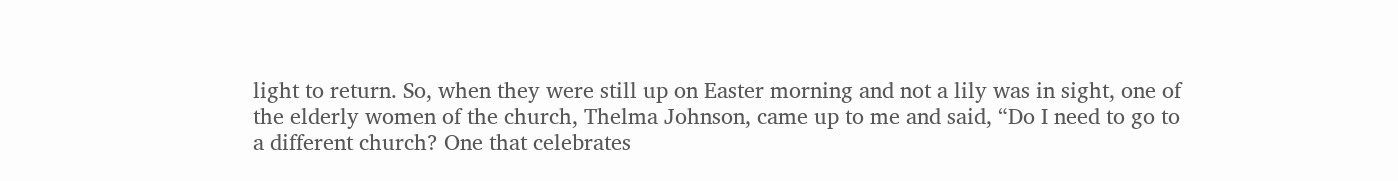light to return. So, when they were still up on Easter morning and not a lily was in sight, one of the elderly women of the church, Thelma Johnson, came up to me and said, “Do I need to go to a different church? One that celebrates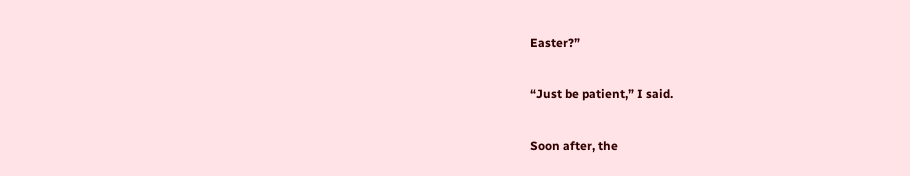Easter?”

“Just be patient,” I said.

Soon after, the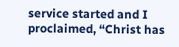service started and I proclaimed, “Christ has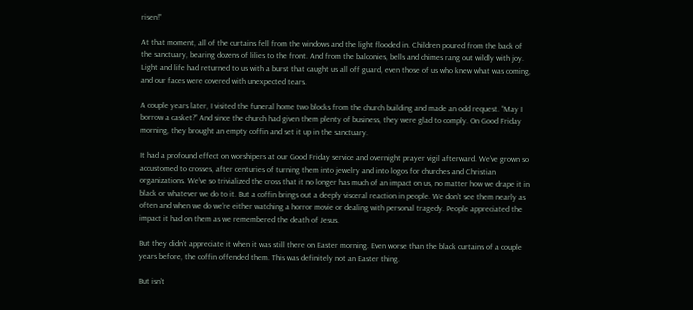risen!”

At that moment, all of the curtains fell from the windows and the light flooded in. Children poured from the back of the sanctuary, bearing dozens of lilies to the front. And from the balconies, bells and chimes rang out wildly with joy. Light and life had returned to us with a burst that caught us all off guard, even those of us who knew what was coming, and our faces were covered with unexpected tears.

A couple years later, I visited the funeral home two blocks from the church building and made an odd request. “May I borrow a casket?” And since the church had given them plenty of business, they were glad to comply. On Good Friday morning, they brought an empty coffin and set it up in the sanctuary.

It had a profound effect on worshipers at our Good Friday service and overnight prayer vigil afterward. We’ve grown so accustomed to crosses, after centuries of turning them into jewelry and into logos for churches and Christian organizations. We’ve so trivialized the cross that it no longer has much of an impact on us, no matter how we drape it in black or whatever we do to it. But a coffin brings out a deeply visceral reaction in people. We don’t see them nearly as often and when we do we’re either watching a horror movie or dealing with personal tragedy. People appreciated the impact it had on them as we remembered the death of Jesus.

But they didn’t appreciate it when it was still there on Easter morning. Even worse than the black curtains of a couple years before, the coffin offended them. This was definitely not an Easter thing.

But isn’t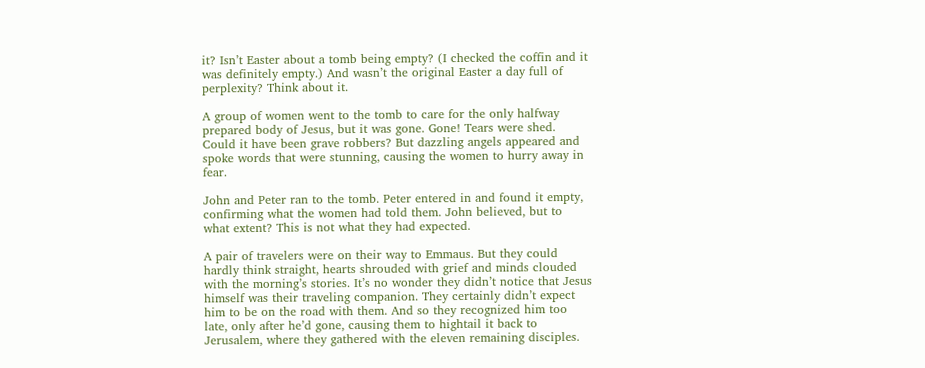it? Isn’t Easter about a tomb being empty? (I checked the coffin and it was definitely empty.) And wasn’t the original Easter a day full of perplexity? Think about it.

A group of women went to the tomb to care for the only halfway prepared body of Jesus, but it was gone. Gone! Tears were shed. Could it have been grave robbers? But dazzling angels appeared and spoke words that were stunning, causing the women to hurry away in fear.

John and Peter ran to the tomb. Peter entered in and found it empty, confirming what the women had told them. John believed, but to what extent? This is not what they had expected.

A pair of travelers were on their way to Emmaus. But they could hardly think straight, hearts shrouded with grief and minds clouded with the morning’s stories. It’s no wonder they didn’t notice that Jesus himself was their traveling companion. They certainly didn’t expect him to be on the road with them. And so they recognized him too late, only after he’d gone, causing them to hightail it back to Jerusalem, where they gathered with the eleven remaining disciples.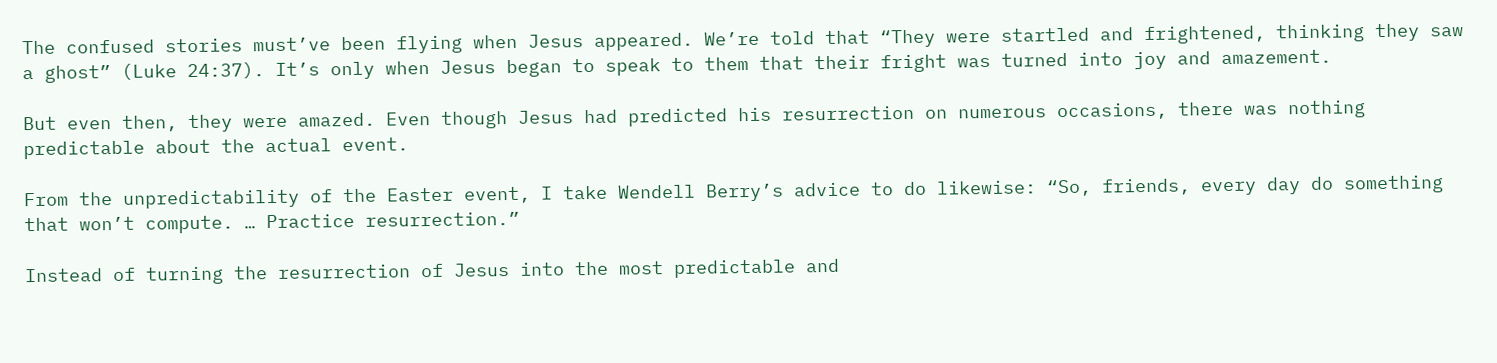The confused stories must’ve been flying when Jesus appeared. We’re told that “They were startled and frightened, thinking they saw a ghost” (Luke 24:37). It’s only when Jesus began to speak to them that their fright was turned into joy and amazement.

But even then, they were amazed. Even though Jesus had predicted his resurrection on numerous occasions, there was nothing predictable about the actual event.

From the unpredictability of the Easter event, I take Wendell Berry’s advice to do likewise: “So, friends, every day do something that won’t compute. … Practice resurrection.”

Instead of turning the resurrection of Jesus into the most predictable and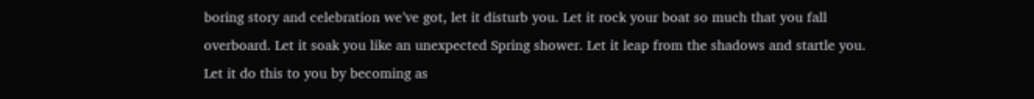boring story and celebration we’ve got, let it disturb you. Let it rock your boat so much that you fall overboard. Let it soak you like an unexpected Spring shower. Let it leap from the shadows and startle you. Let it do this to you by becoming as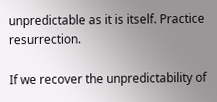unpredictable as it is itself. Practice resurrection.

If we recover the unpredictability of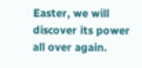Easter, we will discover its power all over again.